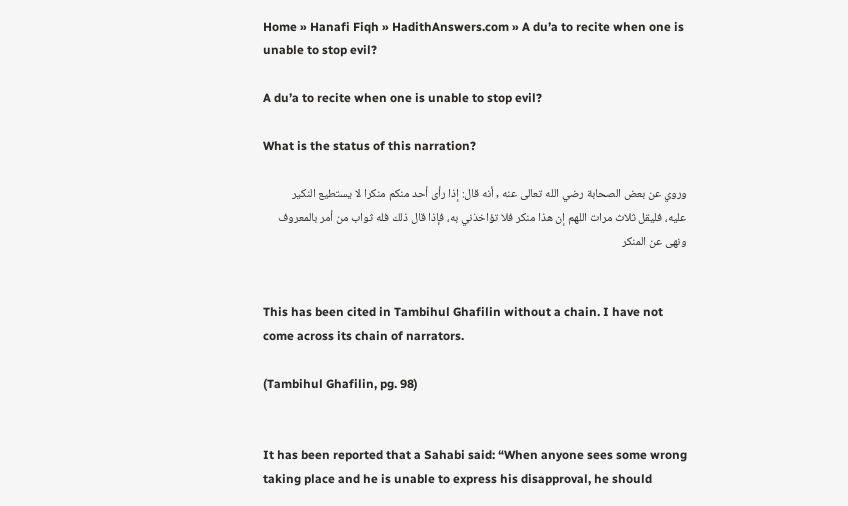Home » Hanafi Fiqh » HadithAnswers.com » A du’a to recite when one is unable to stop evil?

A du’a to recite when one is unable to stop evil?

What is the status of this narration?

وروي عن بعض الصحابة رضي الله تعالى عنه , أنه قال: إذا رأى أحد منكم منكرا لا يستطيع النكير عليه، فليقل ثلاث مرات اللهم إن هذا منكر فلا تؤاخذني به، فإذا قال ذلك فله ثواب من أمر بالمعروف ونهى عن المنكر


This has been cited in Tambihul Ghafilin without a chain. I have not come across its chain of narrators.

(Tambihul Ghafilin, pg. 98)


It has been reported that a Sahabi said: “When anyone sees some wrong taking place and he is unable to express his disapproval, he should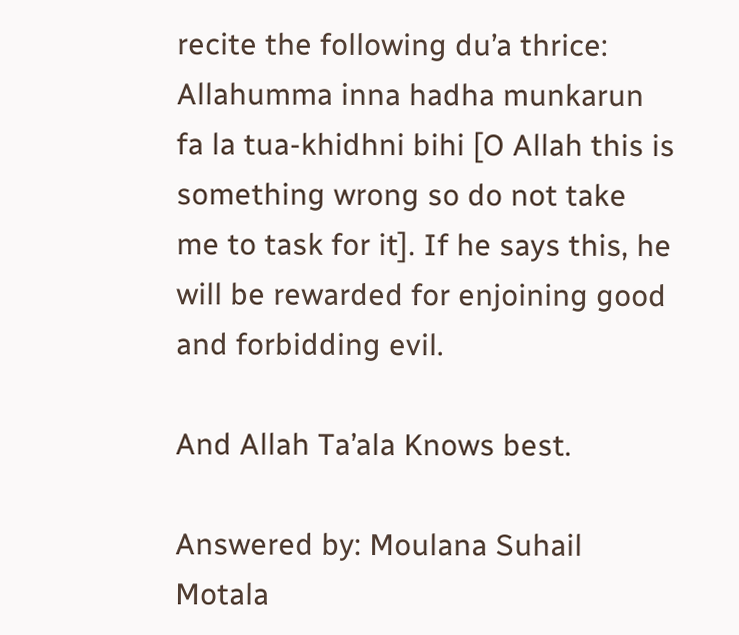recite the following du’a thrice: Allahumma inna hadha munkarun fa la tua-khidhni bihi [O Allah this is something wrong so do not take me to task for it]. If he says this, he will be rewarded for enjoining good and forbidding evil.

And Allah Ta’ala Knows best.

Answered by: Moulana Suhail Motala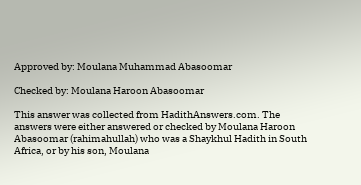Approved by: Moulana Muhammad Abasoomar

Checked by: Moulana Haroon Abasoomar

This answer was collected from HadithAnswers.com. The answers were either answered or checked by Moulana Haroon Abasoomar (rahimahullah) who was a Shaykhul Hadith in South Africa, or by his son, Moulana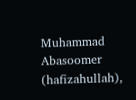Muhammad Abasoomer (hafizahullah),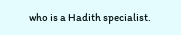who is a Hadith specialist.